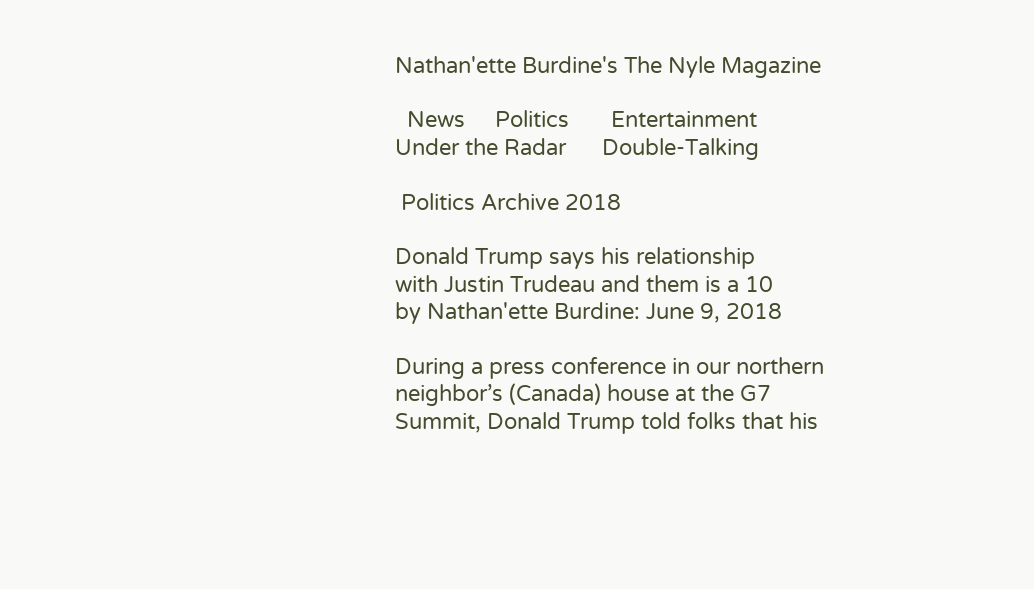Nathan'ette Burdine's The Nyle Magazine

  News     Politics       Entertainment      Under the Radar      Double-Talking

 Politics Archive 2018

Donald Trump says his relationship
with Justin Trudeau and them is a 10
by Nathan'ette Burdine: June 9, 2018

During a press conference in our northern neighbor’s (Canada) house at the G7 Summit, Donald Trump told folks that his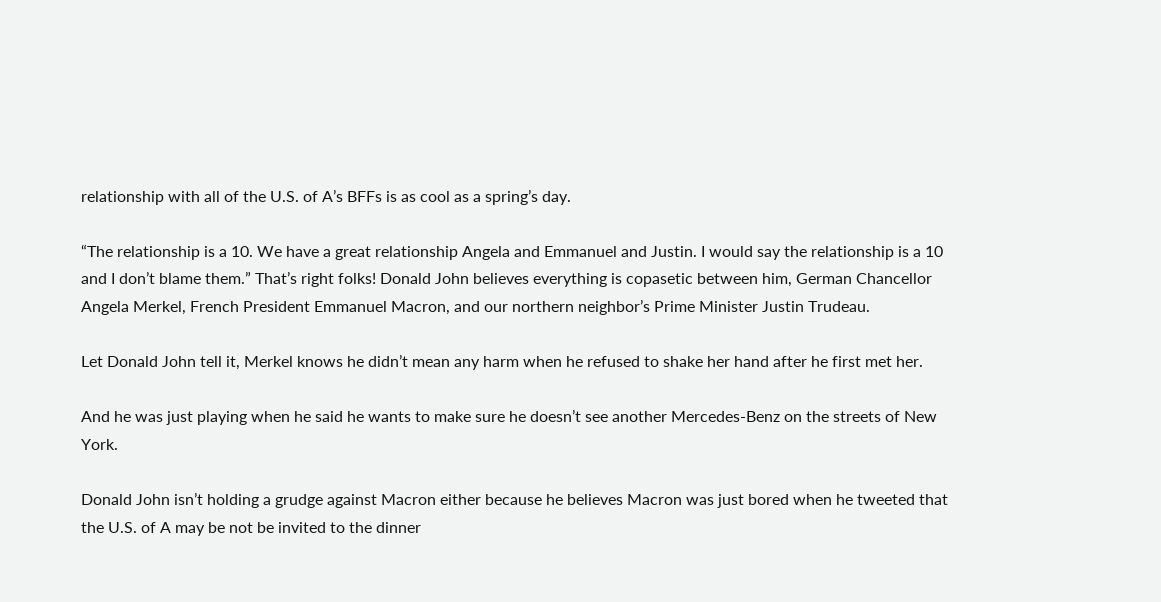relationship with all of the U.S. of A’s BFFs is as cool as a spring’s day.

“The relationship is a 10. We have a great relationship Angela and Emmanuel and Justin. I would say the relationship is a 10 and I don’t blame them.” That’s right folks! Donald John believes everything is copasetic between him, German Chancellor Angela Merkel, French President Emmanuel Macron, and our northern neighbor’s Prime Minister Justin Trudeau.

Let Donald John tell it, Merkel knows he didn’t mean any harm when he refused to shake her hand after he first met her.

And he was just playing when he said he wants to make sure he doesn’t see another Mercedes-Benz on the streets of New York.

Donald John isn’t holding a grudge against Macron either because he believes Macron was just bored when he tweeted that the U.S. of A may be not be invited to the dinner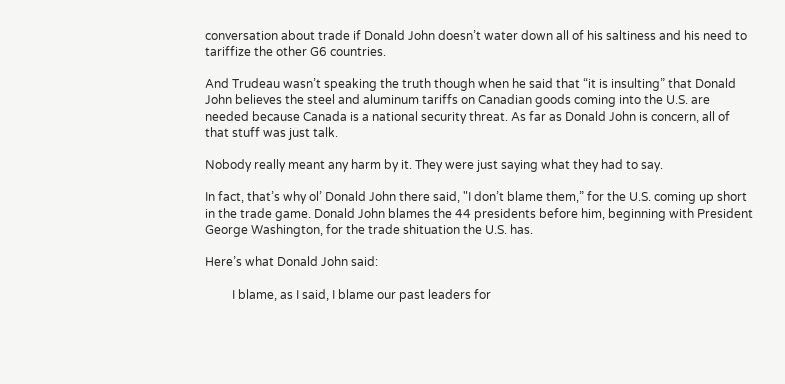conversation about trade if Donald John doesn’t water down all of his saltiness and his need to tariffize the other G6 countries.

And Trudeau wasn’t speaking the truth though when he said that “it is insulting” that Donald John believes the steel and aluminum tariffs on Canadian goods coming into the U.S. are needed because Canada is a national security threat. As far as Donald John is concern, all of that stuff was just talk.

Nobody really meant any harm by it. They were just saying what they had to say.

In fact, that’s why ol’ Donald John there said, "I don’t blame them,” for the U.S. coming up short in the trade game. Donald John blames the 44 presidents before him, beginning with President George Washington, for the trade shituation the U.S. has.

Here’s what Donald John said:

         I blame, as I said, I blame our past leaders for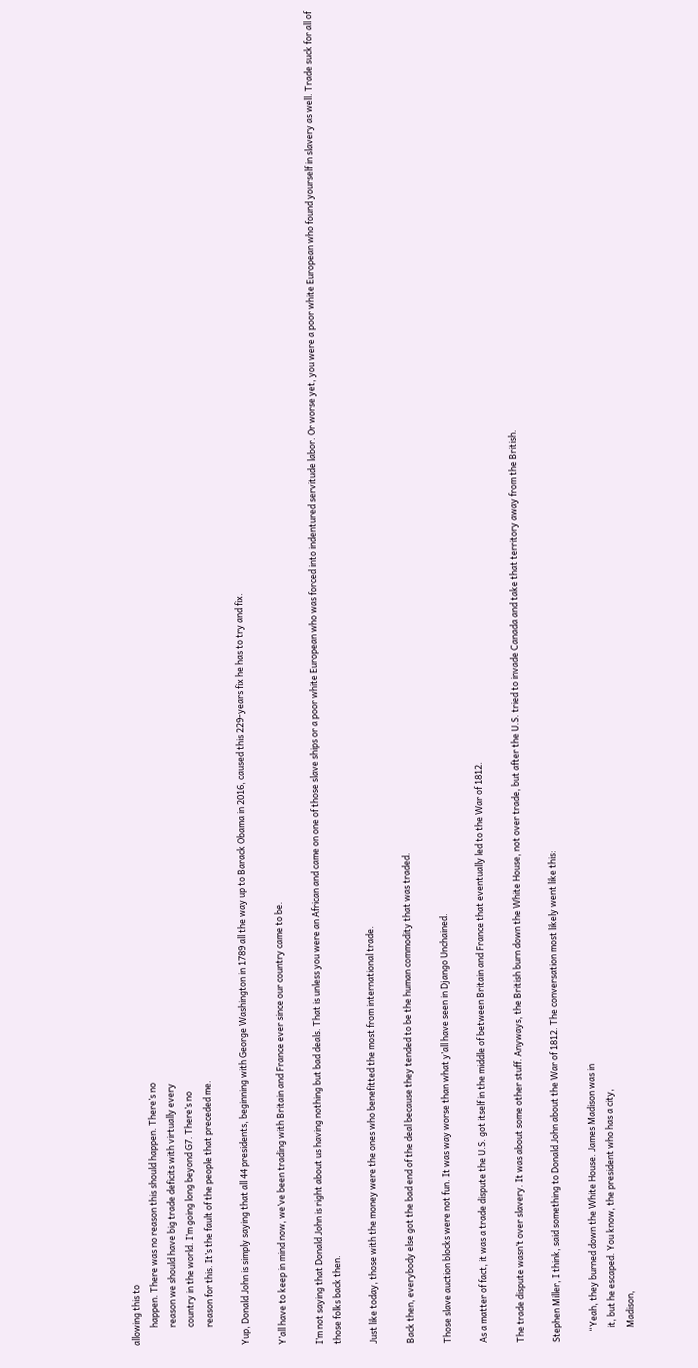allowing this to
         happen. There was no reason this should happen. There’s no
         reason we should have big trade deficits with virtually every
         country in the world. I’m going long beyond G7. There’s no
         reason for this. It’s the fault of the people that preceded me.

Yup, Donald John is simply saying that all 44 presidents, beginning with George Washington in 1789 all the way up to Barack Obama in 2016, caused this 229-years fix he has to try and fix.

Y’all have to keep in mind now, we’ve been trading with Britain and France ever since our country came to be.

I’m not saying that Donald John is right about us having nothing but bad deals. That is unless you were an African and came on one of those slave ships or a poor white European who was forced into indentured servitude labor. Or worse yet, you were a poor white European who found yourself in slavery as well. Trade suck for all of those folks back then.

Just like today, those with the money were the ones who benefitted the most from international trade.

Back then, everybody else got the bad end of the deal because they tended to be the human commodity that was traded.

Those slave auction blocks were not fun. It was way worse than what y’all have seen in Django Unchained.

As a matter of fact, it was a trade dispute the U.S. got itself in the middle of between Britain and France that eventually led to the War of 1812.

The trade dispute wasn’t over slavery. It was about some other stuff. Anyways, the British burn down the White House, not over trade, but after the U.S. tried to invade Canada and take that territory away from the British.

Stephen Miller, I think, said something to Donald John about the War of 1812. The conversation most likely went like this:

     “Yeah, they burned down the White House. James Madison was in
       it, but he escaped. You know, the president who has a city,
       Madison,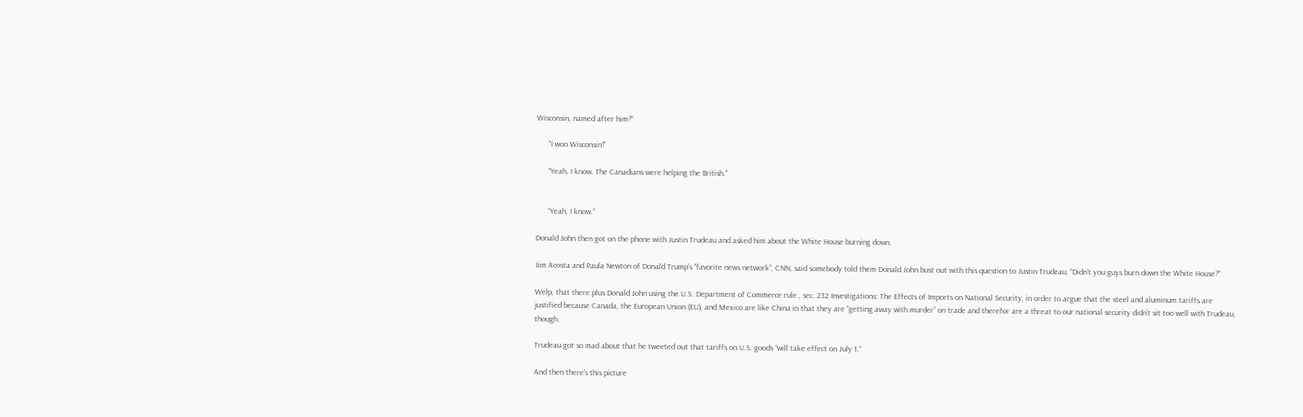Wisconsin, named after him?”

      “I won Wisconsin!”

      “Yeah, I know. The Canadians were helping the British.”


      “Yeah, I know.”

Donald John then got on the phone with Justin Trudeau and asked him about the White House burning down.

Jim Acosta and Paula Newton of Donald Trump’s “favorite news network”, CNN, said somebody told them Donald John bust out with this question to Justin Trudeau, “Didn’t you guys burn down the White House?”

Welp, that there plus Donald John using the U.S. Department of Commerce rule , sec. 232 Investigations: The Effects of Imports on National Security, in order to argue that the steel and aluminum tariffs are justified because Canada, the European Union (EU), and Mexico are like China in that they are “getting away with murder” on trade and therefor are a threat to our national security didn’t sit too well with Trudeau, though.

Trudeau got so mad about that he tweeted out that tariffs on U.S. goods “will take effect on July 1.”

And then there’s this picture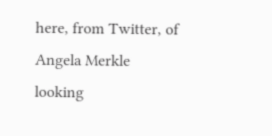here, from Twitter, of Angela Merkle looking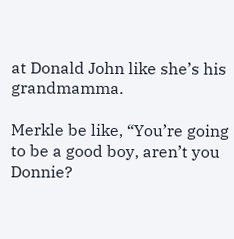at Donald John like she’s his grandmamma.

Merkle be like, “You’re going to be a good boy, aren’t you Donnie?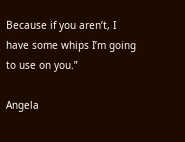Because if you aren’t, I have some whips I’m going to use on you.”

Angela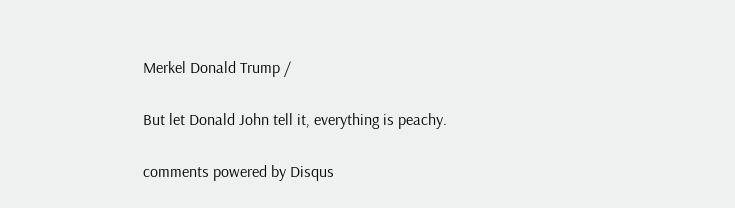Merkel Donald Trump /

But let Donald John tell it, everything is peachy.

comments powered by Disqus